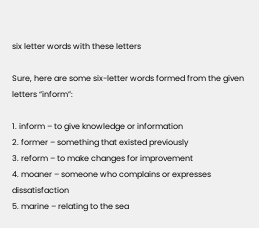six letter words with these letters

Sure, here are some six-letter words formed from the given letters “inform”:

1. inform – to give knowledge or information
2. former – something that existed previously
3. reform – to make changes for improvement
4. moaner – someone who complains or expresses dissatisfaction
5. marine – relating to the sea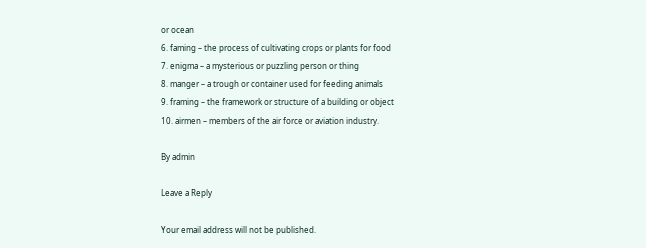or ocean
6. faming – the process of cultivating crops or plants for food
7. enigma – a mysterious or puzzling person or thing
8. manger – a trough or container used for feeding animals
9. framing – the framework or structure of a building or object
10. airmen – members of the air force or aviation industry.

By admin

Leave a Reply

Your email address will not be published.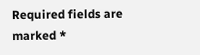Required fields are marked *